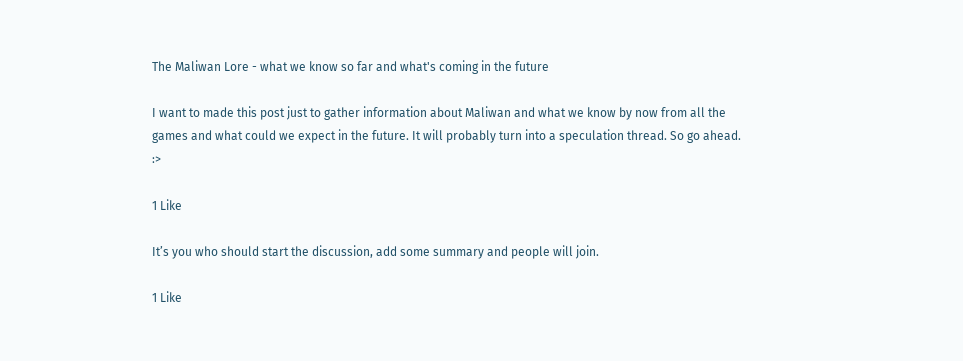The Maliwan Lore - what we know so far and what's coming in the future

I want to made this post just to gather information about Maliwan and what we know by now from all the games and what could we expect in the future. It will probably turn into a speculation thread. So go ahead. :>

1 Like

It’s you who should start the discussion, add some summary and people will join.

1 Like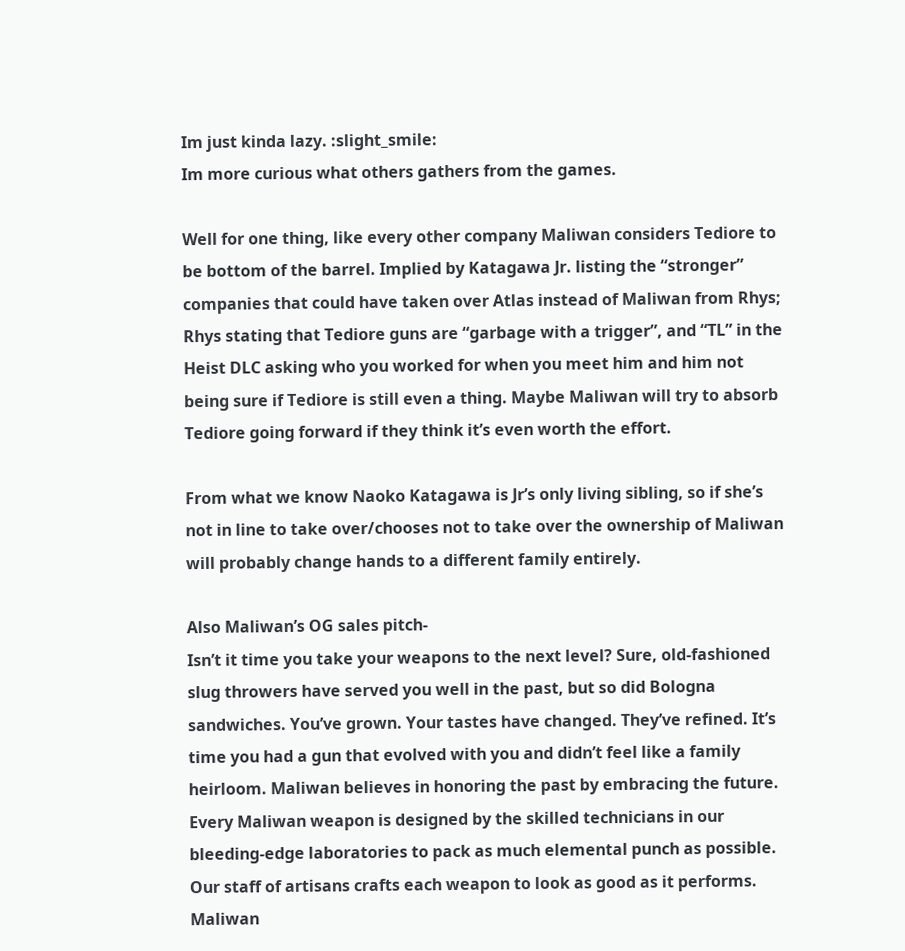Im just kinda lazy. :slight_smile:
Im more curious what others gathers from the games.

Well for one thing, like every other company Maliwan considers Tediore to be bottom of the barrel. Implied by Katagawa Jr. listing the “stronger” companies that could have taken over Atlas instead of Maliwan from Rhys; Rhys stating that Tediore guns are “garbage with a trigger”, and “TL” in the Heist DLC asking who you worked for when you meet him and him not being sure if Tediore is still even a thing. Maybe Maliwan will try to absorb Tediore going forward if they think it’s even worth the effort.

From what we know Naoko Katagawa is Jr’s only living sibling, so if she’s not in line to take over/chooses not to take over the ownership of Maliwan will probably change hands to a different family entirely.

Also Maliwan’s OG sales pitch-
Isn’t it time you take your weapons to the next level? Sure, old-fashioned slug throwers have served you well in the past, but so did Bologna sandwiches. You’ve grown. Your tastes have changed. They’ve refined. It’s time you had a gun that evolved with you and didn’t feel like a family heirloom. Maliwan believes in honoring the past by embracing the future. Every Maliwan weapon is designed by the skilled technicians in our bleeding-edge laboratories to pack as much elemental punch as possible. Our staff of artisans crafts each weapon to look as good as it performs. Maliwan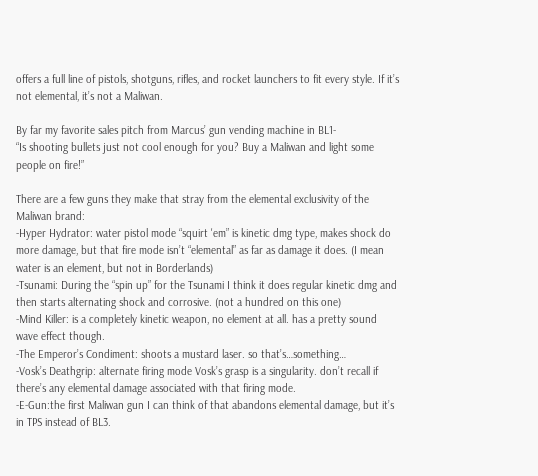offers a full line of pistols, shotguns, rifles, and rocket launchers to fit every style. If it’s not elemental, it’s not a Maliwan.

By far my favorite sales pitch from Marcus’ gun vending machine in BL1-
“Is shooting bullets just not cool enough for you? Buy a Maliwan and light some people on fire!”

There are a few guns they make that stray from the elemental exclusivity of the Maliwan brand:
-Hyper Hydrator: water pistol mode “squirt 'em” is kinetic dmg type, makes shock do more damage, but that fire mode isn’t “elemental” as far as damage it does. (I mean water is an element, but not in Borderlands)
-Tsunami: During the “spin up” for the Tsunami I think it does regular kinetic dmg and then starts alternating shock and corrosive. (not a hundred on this one)
-Mind Killer: is a completely kinetic weapon, no element at all. has a pretty sound wave effect though.
-The Emperor’s Condiment: shoots a mustard laser. so that’s…something…
-Vosk’s Deathgrip: alternate firing mode Vosk’s grasp is a singularity. don’t recall if there’s any elemental damage associated with that firing mode.
-E-Gun:the first Maliwan gun I can think of that abandons elemental damage, but it’s in TPS instead of BL3.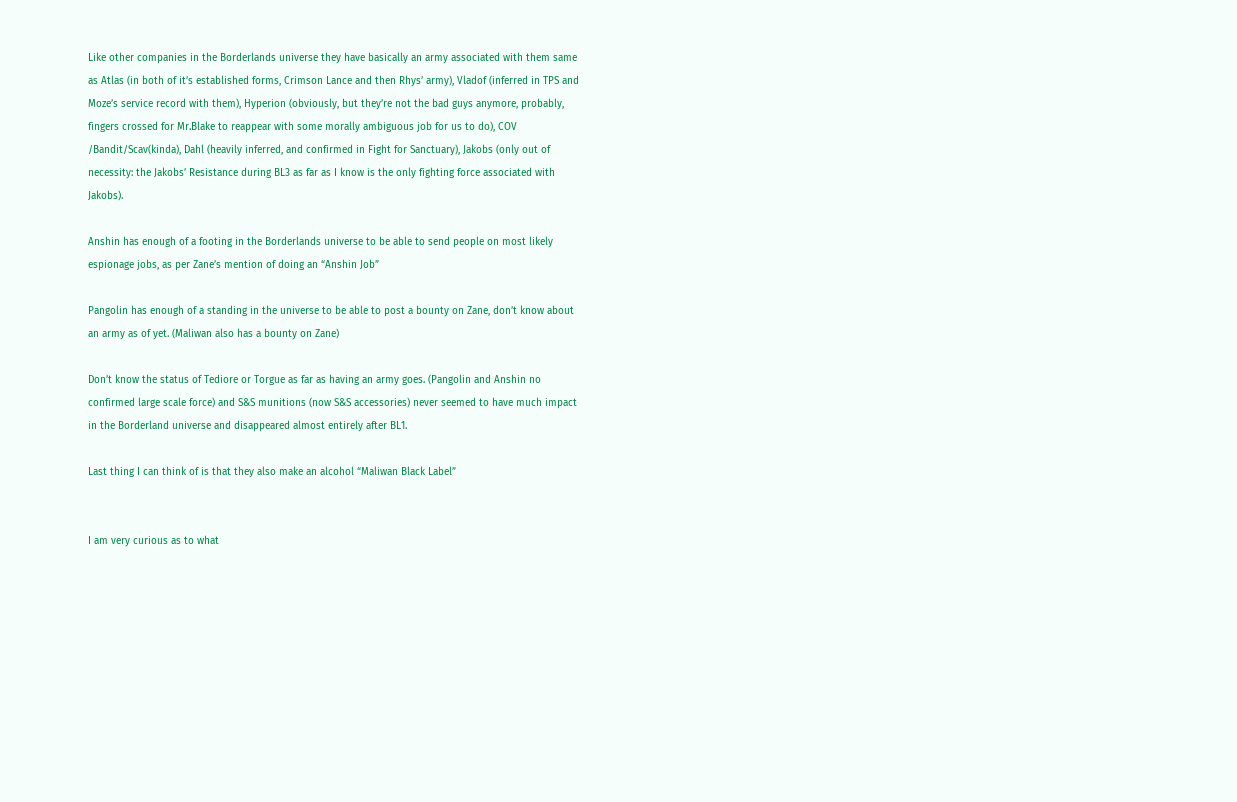Like other companies in the Borderlands universe they have basically an army associated with them same as Atlas (in both of it’s established forms, Crimson Lance and then Rhys’ army), Vladof (inferred in TPS and Moze’s service record with them), Hyperion (obviously, but they’re not the bad guys anymore, probably, fingers crossed for Mr.Blake to reappear with some morally ambiguous job for us to do), COV /Bandit/Scav(kinda), Dahl (heavily inferred, and confirmed in Fight for Sanctuary), Jakobs (only out of necessity: the Jakobs’ Resistance during BL3 as far as I know is the only fighting force associated with Jakobs).

Anshin has enough of a footing in the Borderlands universe to be able to send people on most likely espionage jobs, as per Zane’s mention of doing an “Anshin Job”

Pangolin has enough of a standing in the universe to be able to post a bounty on Zane, don’t know about an army as of yet. (Maliwan also has a bounty on Zane)

Don’t know the status of Tediore or Torgue as far as having an army goes. (Pangolin and Anshin no confirmed large scale force) and S&S munitions (now S&S accessories) never seemed to have much impact in the Borderland universe and disappeared almost entirely after BL1.

Last thing I can think of is that they also make an alcohol “Maliwan Black Label”


I am very curious as to what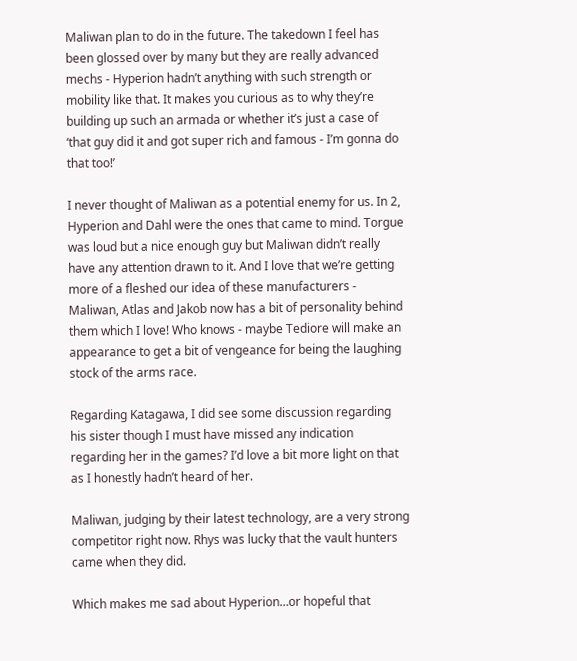Maliwan plan to do in the future. The takedown I feel has been glossed over by many but they are really advanced mechs - Hyperion hadn’t anything with such strength or mobility like that. It makes you curious as to why they’re building up such an armada or whether it’s just a case of ‘that guy did it and got super rich and famous - I’m gonna do that too!’

I never thought of Maliwan as a potential enemy for us. In 2, Hyperion and Dahl were the ones that came to mind. Torgue was loud but a nice enough guy but Maliwan didn’t really have any attention drawn to it. And I love that we’re getting more of a fleshed our idea of these manufacturers - Maliwan, Atlas and Jakob now has a bit of personality behind them which I love! Who knows - maybe Tediore will make an appearance to get a bit of vengeance for being the laughing stock of the arms race.

Regarding Katagawa, I did see some discussion regarding his sister though I must have missed any indication regarding her in the games? I’d love a bit more light on that as I honestly hadn’t heard of her.

Maliwan, judging by their latest technology, are a very strong competitor right now. Rhys was lucky that the vault hunters came when they did.

Which makes me sad about Hyperion…or hopeful that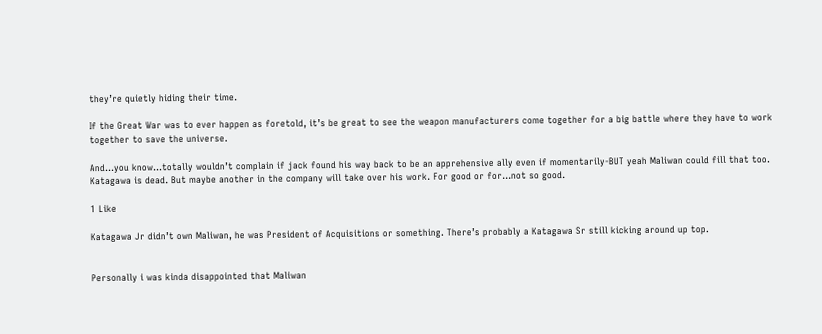they’re quietly hiding their time.

If the Great War was to ever happen as foretold, it’s be great to see the weapon manufacturers come together for a big battle where they have to work together to save the universe.

And…you know…totally wouldn’t complain if jack found his way back to be an apprehensive ally even if momentarily-BUT yeah Maliwan could fill that too. Katagawa is dead. But maybe another in the company will take over his work. For good or for…not so good.

1 Like

Katagawa Jr didn’t own Maliwan, he was President of Acquisitions or something. There’s probably a Katagawa Sr still kicking around up top.


Personally i was kinda disappointed that Maliwan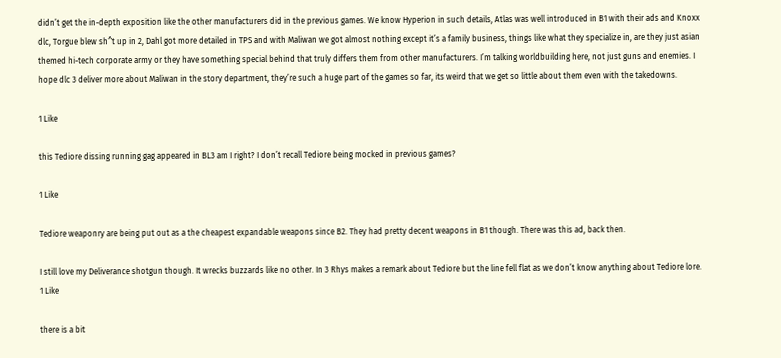didn’t get the in-depth exposition like the other manufacturers did in the previous games. We know Hyperion in such details, Atlas was well introduced in B1 with their ads and Knoxx dlc, Torgue blew sh^t up in 2, Dahl got more detailed in TPS and with Maliwan we got almost nothing except it’s a family business, things like what they specialize in, are they just asian themed hi-tech corporate army or they have something special behind that truly differs them from other manufacturers. I’m talking worldbuilding here, not just guns and enemies. I hope dlc 3 deliver more about Maliwan in the story department, they’re such a huge part of the games so far, its weird that we get so little about them even with the takedowns.

1 Like

this Tediore dissing running gag appeared in BL3 am I right? I don’t recall Tediore being mocked in previous games?

1 Like

Tediore weaponry are being put out as a the cheapest expandable weapons since B2. They had pretty decent weapons in B1 though. There was this ad, back then.

I still love my Deliverance shotgun though. It wrecks buzzards like no other. In 3 Rhys makes a remark about Tediore but the line fell flat as we don’t know anything about Tediore lore.
1 Like

there is a bit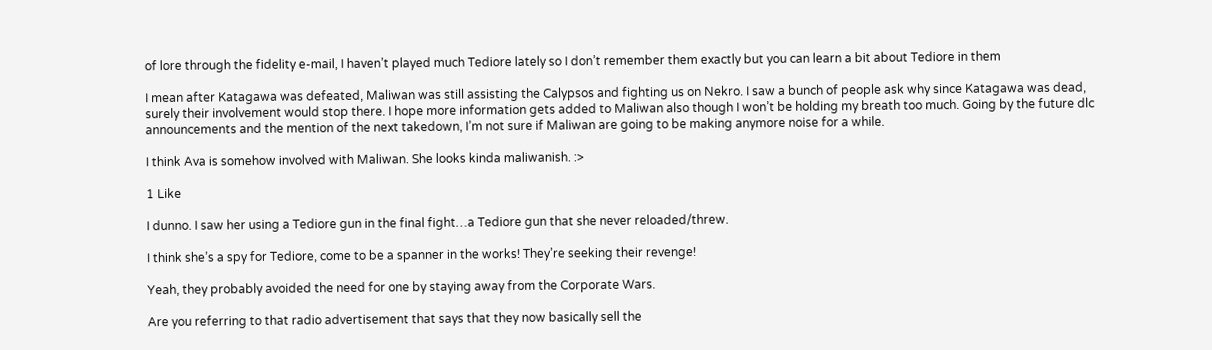of lore through the fidelity e-mail, I haven’t played much Tediore lately so I don’t remember them exactly but you can learn a bit about Tediore in them

I mean after Katagawa was defeated, Maliwan was still assisting the Calypsos and fighting us on Nekro. I saw a bunch of people ask why since Katagawa was dead, surely their involvement would stop there. I hope more information gets added to Maliwan also though I won’t be holding my breath too much. Going by the future dlc announcements and the mention of the next takedown, I’m not sure if Maliwan are going to be making anymore noise for a while.

I think Ava is somehow involved with Maliwan. She looks kinda maliwanish. :>

1 Like

I dunno. I saw her using a Tediore gun in the final fight…a Tediore gun that she never reloaded/threw.

I think she’s a spy for Tediore, come to be a spanner in the works! They’re seeking their revenge!

Yeah, they probably avoided the need for one by staying away from the Corporate Wars.

Are you referring to that radio advertisement that says that they now basically sell the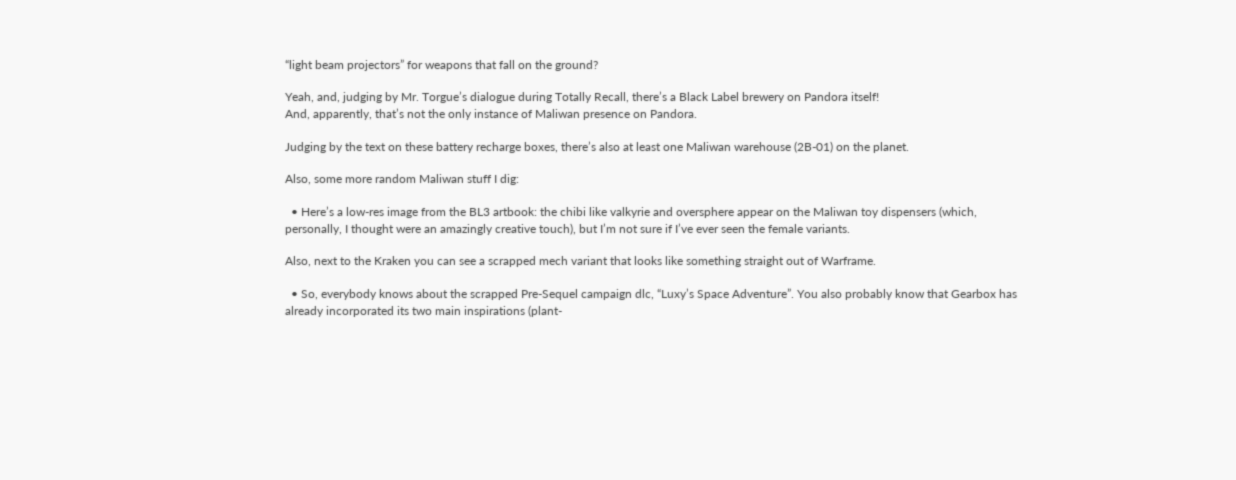“light beam projectors” for weapons that fall on the ground?

Yeah, and, judging by Mr. Torgue’s dialogue during Totally Recall, there’s a Black Label brewery on Pandora itself!
And, apparently, that’s not the only instance of Maliwan presence on Pandora.

Judging by the text on these battery recharge boxes, there’s also at least one Maliwan warehouse (2B-01) on the planet.

Also, some more random Maliwan stuff I dig:

  • Here’s a low-res image from the BL3 artbook: the chibi like valkyrie and oversphere appear on the Maliwan toy dispensers (which, personally, I thought were an amazingly creative touch), but I’m not sure if I’ve ever seen the female variants.

Also, next to the Kraken you can see a scrapped mech variant that looks like something straight out of Warframe.

  • So, everybody knows about the scrapped Pre-Sequel campaign dlc, “Luxy’s Space Adventure”. You also probably know that Gearbox has already incorporated its two main inspirations (plant-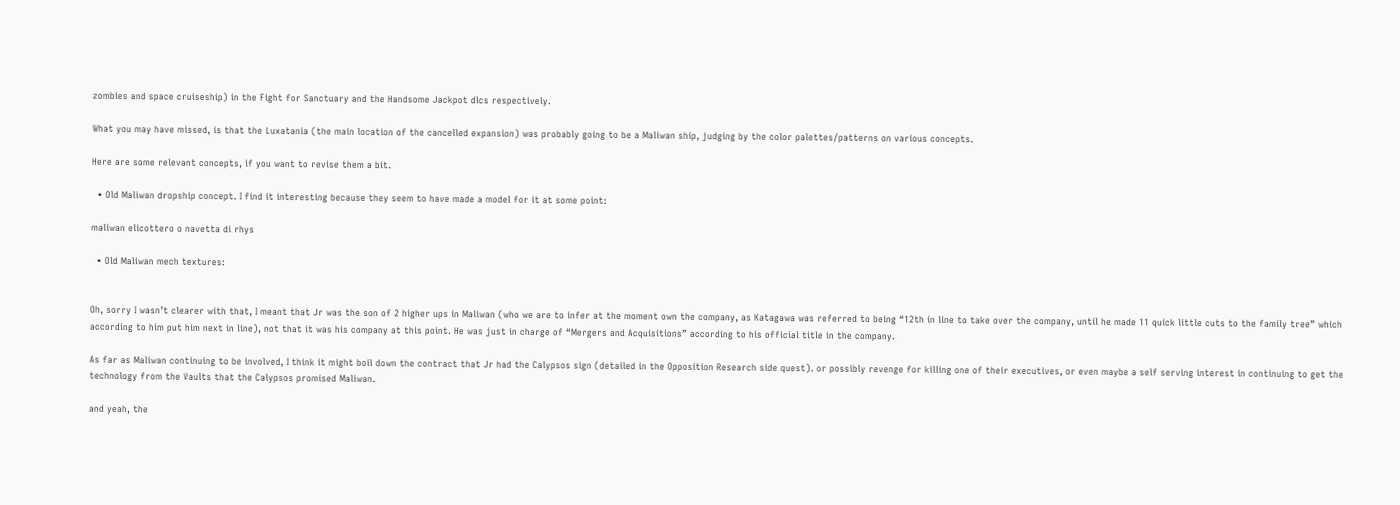zombies and space cruiseship) in the Fight for Sanctuary and the Handsome Jackpot dlcs respectively.

What you may have missed, is that the Luxatania (the main location of the cancelled expansion) was probably going to be a Maliwan ship, judging by the color palettes/patterns on various concepts.

Here are some relevant concepts, if you want to revise them a bit.

  • Old Maliwan dropship concept. I find it interesting because they seem to have made a model for it at some point:

maliwan elicottero o navetta di rhys

  • Old Maliwan mech textures:


Oh, sorry I wasn’t clearer with that, I meant that Jr was the son of 2 higher ups in Maliwan (who we are to infer at the moment own the company, as Katagawa was referred to being “12th in line to take over the company, until he made 11 quick little cuts to the family tree” which according to him put him next in line), not that it was his company at this point. He was just in charge of “Mergers and Acquisitions” according to his official title in the company.

As far as Maliwan continuing to be involved, I think it might boil down the contract that Jr had the Calypsos sign (detailed in the Opposition Research side quest). or possibly revenge for killing one of their executives, or even maybe a self serving interest in continuing to get the technology from the Vaults that the Calypsos promised Maliwan.

and yeah, the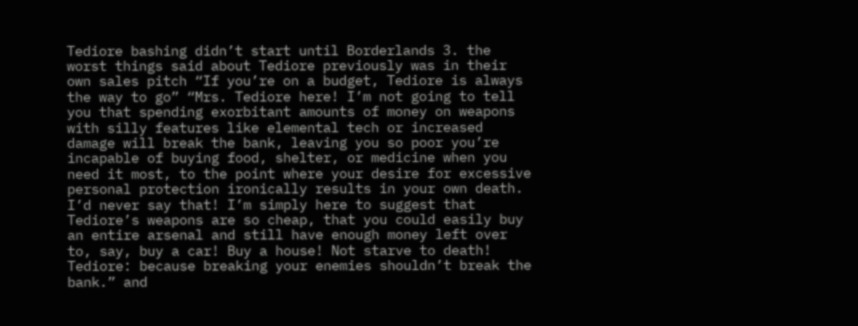Tediore bashing didn’t start until Borderlands 3. the worst things said about Tediore previously was in their own sales pitch “If you’re on a budget, Tediore is always the way to go” “Mrs. Tediore here! I’m not going to tell you that spending exorbitant amounts of money on weapons with silly features like elemental tech or increased damage will break the bank, leaving you so poor you’re incapable of buying food, shelter, or medicine when you need it most, to the point where your desire for excessive personal protection ironically results in your own death. I’d never say that! I’m simply here to suggest that Tediore’s weapons are so cheap, that you could easily buy an entire arsenal and still have enough money left over to, say, buy a car! Buy a house! Not starve to death! Tediore: because breaking your enemies shouldn’t break the bank.” and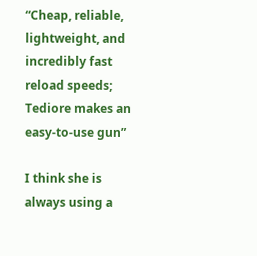“Cheap, reliable, lightweight, and incredibly fast reload speeds; Tediore makes an easy-to-use gun”

I think she is always using a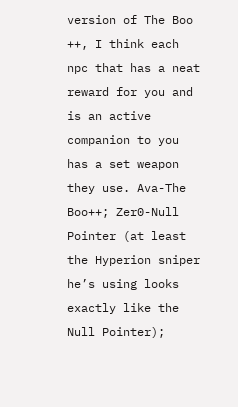version of The Boo ++, I think each npc that has a neat reward for you and is an active companion to you has a set weapon they use. Ava-The Boo++; Zer0-Null Pointer (at least the Hyperion sniper he’s using looks exactly like the Null Pointer);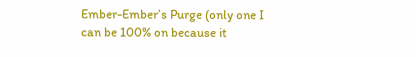Ember-Ember’s Purge (only one I can be 100% on because it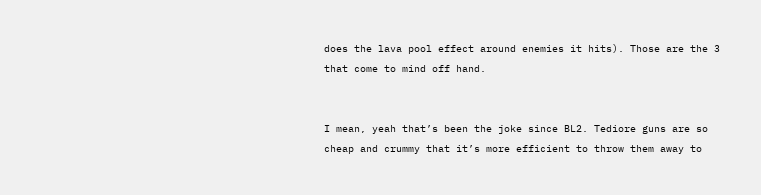does the lava pool effect around enemies it hits). Those are the 3 that come to mind off hand.


I mean, yeah that’s been the joke since BL2. Tediore guns are so cheap and crummy that it’s more efficient to throw them away to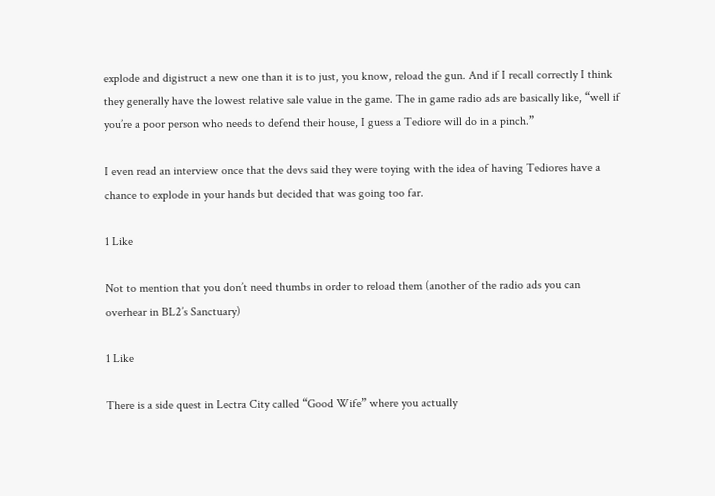explode and digistruct a new one than it is to just, you know, reload the gun. And if I recall correctly I think they generally have the lowest relative sale value in the game. The in game radio ads are basically like, “well if you’re a poor person who needs to defend their house, I guess a Tediore will do in a pinch.”

I even read an interview once that the devs said they were toying with the idea of having Tediores have a chance to explode in your hands but decided that was going too far.

1 Like

Not to mention that you don’t need thumbs in order to reload them (another of the radio ads you can overhear in BL2’s Sanctuary)

1 Like

There is a side quest in Lectra City called “Good Wife” where you actually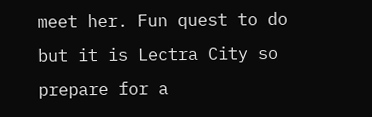meet her. Fun quest to do but it is Lectra City so prepare for a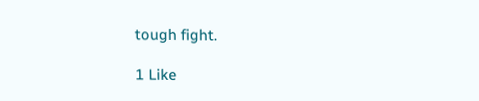tough fight.

1 Like